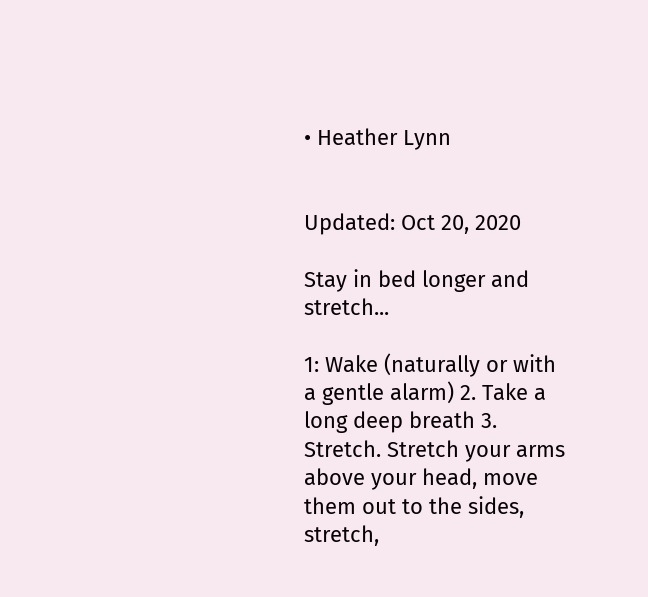• Heather Lynn


Updated: Oct 20, 2020

Stay in bed longer and stretch...

1: Wake (naturally or with a gentle alarm) 2. Take a long deep breath 3. Stretch. Stretch your arms above your head, move them out to the sides, stretch,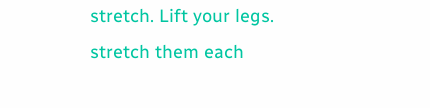stretch. Lift your legs. stretch them each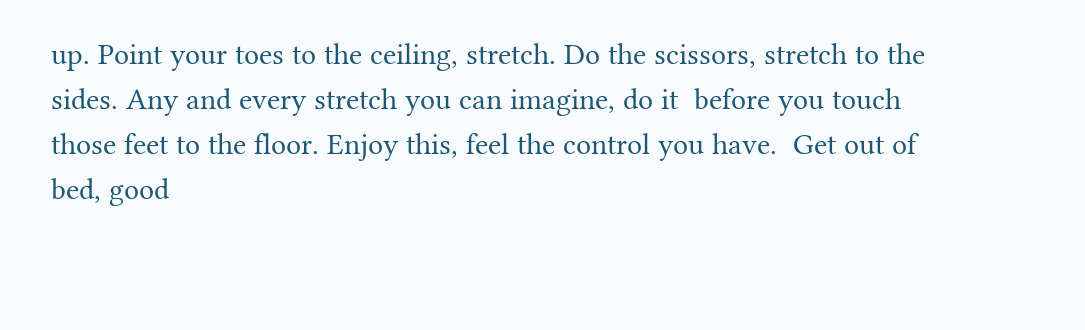up. Point your toes to the ceiling, stretch. Do the scissors, stretch to the sides. Any and every stretch you can imagine, do it  before you touch those feet to the floor. Enjoy this, feel the control you have.  Get out of bed, good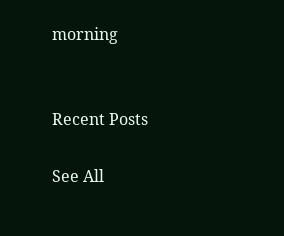morning


Recent Posts

See All